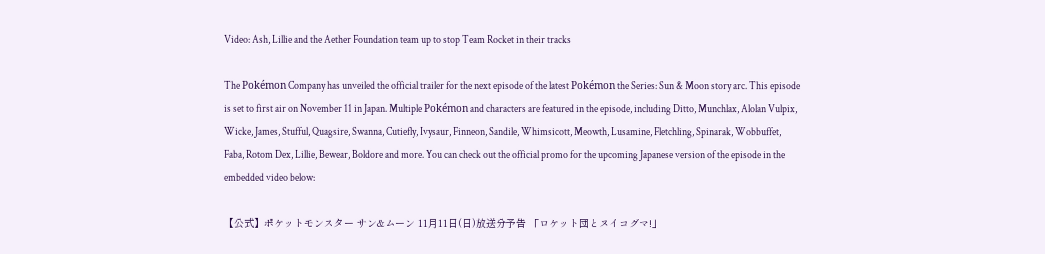Video: Ash, Lillie and the Aether Foundation team up to stop Team Rocket in their tracks

The Pokémon Company has unveiled the official trailer for the next episode of the latest Pokémon the Series: Sun & Moon story arc. This episode is set to first air on November 11 in Japan. Multiple Pokémon and characters are featured in the episode, including Ditto, Munchlax, Alolan Vulpix, Wicke, James, Stufful, Quagsire, Swanna, Cutiefly, Ivysaur, Finneon, Sandile, Whimsicott, Meowth, Lusamine, Fletchling, Spinarak, Wobbuffet, Faba, Rotom Dex, Lillie, Bewear, Boldore and more. You can check out the official promo for the upcoming Japanese version of the episode in the embedded video below:

【公式】ポケットモンスター サン&ムーン 11月11日(日)放送分予告 「ロケット団とヌイコグマ!」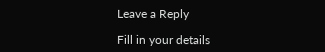Leave a Reply

Fill in your details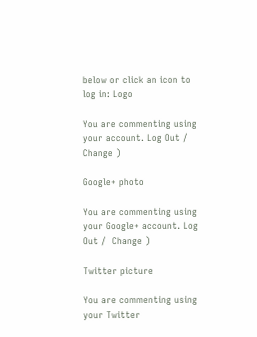below or click an icon to log in: Logo

You are commenting using your account. Log Out /  Change )

Google+ photo

You are commenting using your Google+ account. Log Out /  Change )

Twitter picture

You are commenting using your Twitter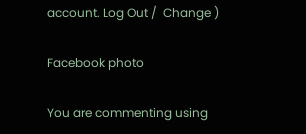account. Log Out /  Change )

Facebook photo

You are commenting using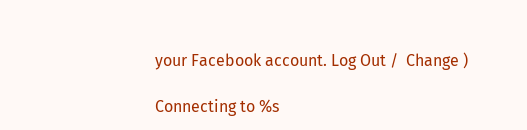your Facebook account. Log Out /  Change )

Connecting to %s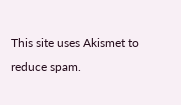This site uses Akismet to reduce spam.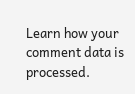Learn how your comment data is processed.